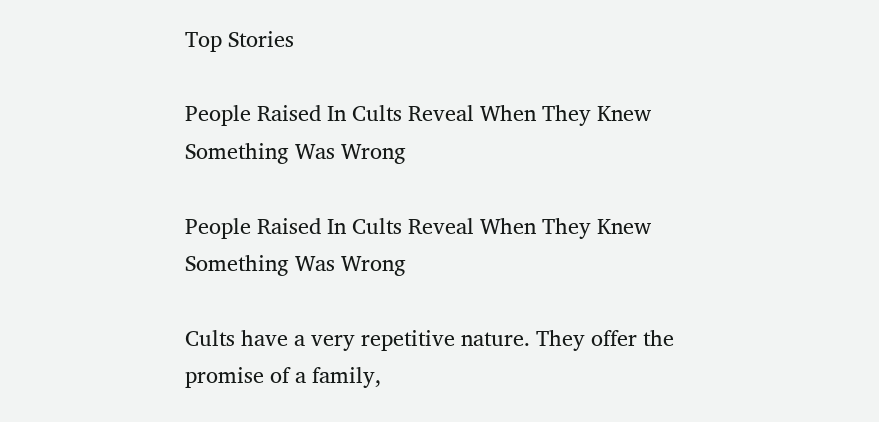Top Stories

People Raised In Cults Reveal When They Knew Something Was Wrong

People Raised In Cults Reveal When They Knew Something Was Wrong

Cults have a very repetitive nature. They offer the promise of a family,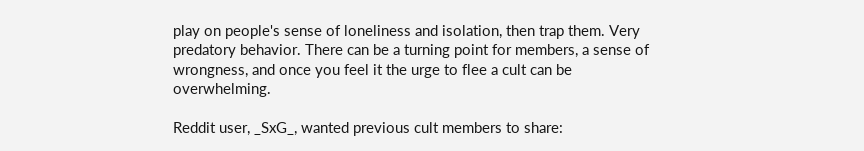play on people's sense of loneliness and isolation, then trap them. Very predatory behavior. There can be a turning point for members, a sense of wrongness, and once you feel it the urge to flee a cult can be overwhelming.

Reddit user, _SxG_, wanted previous cult members to share: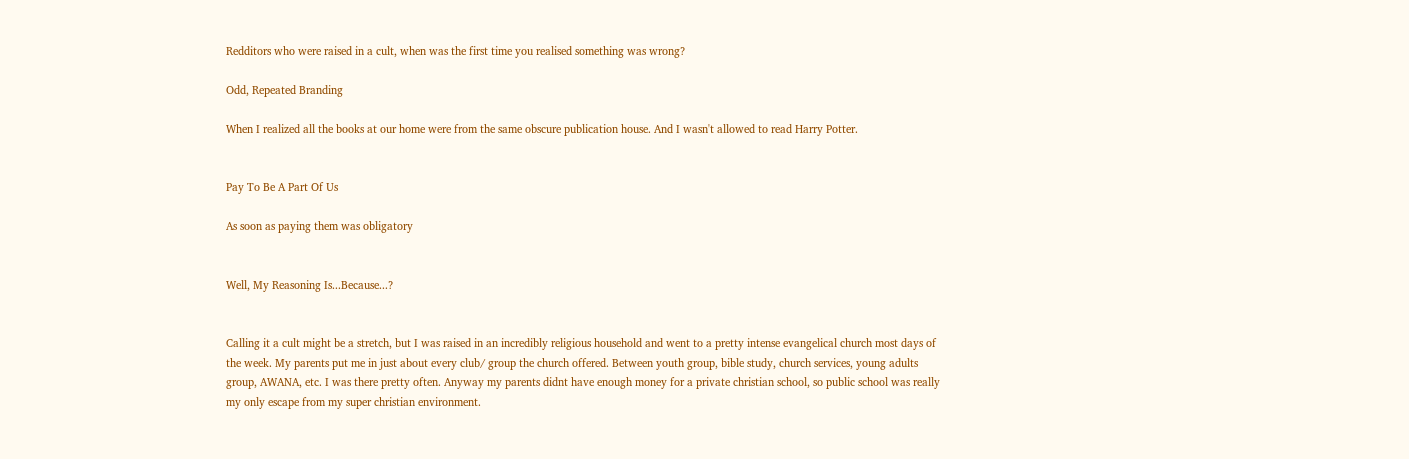Redditors who were raised in a cult, when was the first time you realised something was wrong?

Odd, Repeated Branding

When I realized all the books at our home were from the same obscure publication house. And I wasn't allowed to read Harry Potter.


Pay To Be A Part Of Us

As soon as paying them was obligatory


Well, My Reasoning Is...Because...?


Calling it a cult might be a stretch, but I was raised in an incredibly religious household and went to a pretty intense evangelical church most days of the week. My parents put me in just about every club/ group the church offered. Between youth group, bible study, church services, young adults group, AWANA, etc. I was there pretty often. Anyway my parents didnt have enough money for a private christian school, so public school was really my only escape from my super christian environment.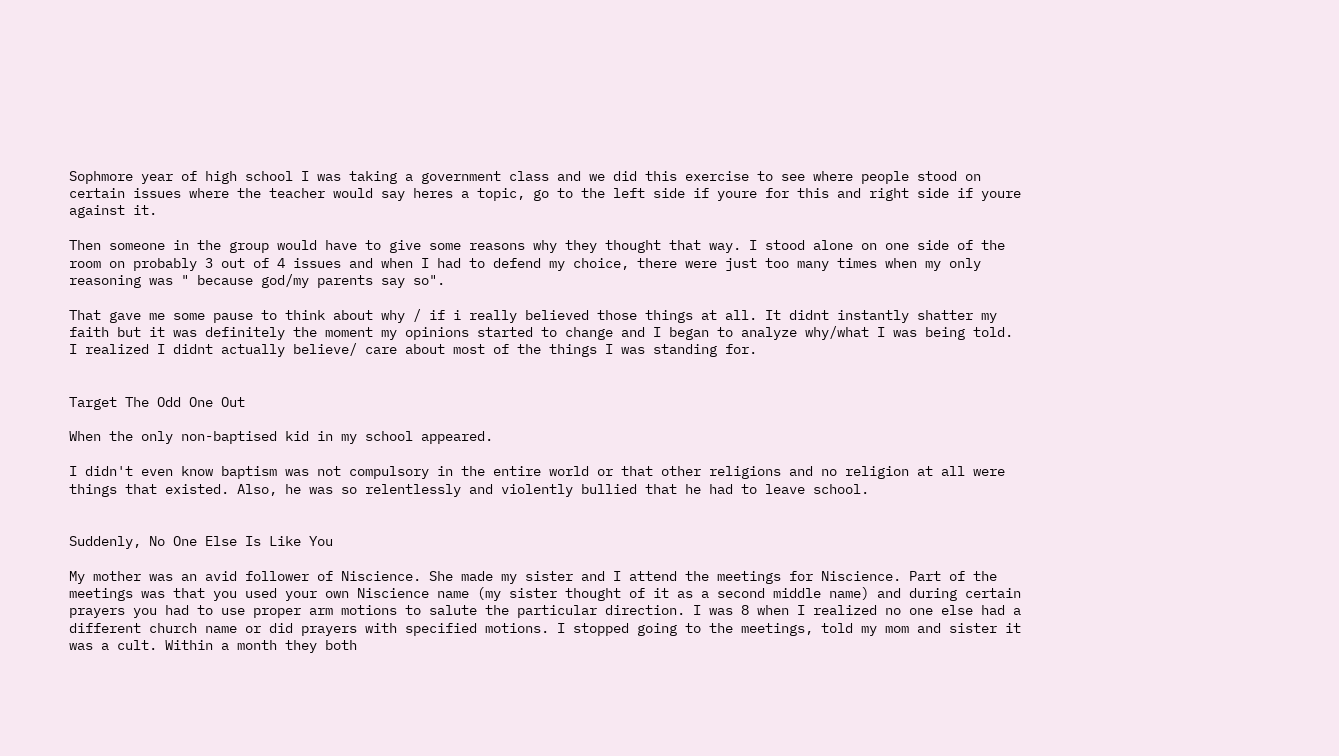Sophmore year of high school I was taking a government class and we did this exercise to see where people stood on certain issues where the teacher would say heres a topic, go to the left side if youre for this and right side if youre against it.

Then someone in the group would have to give some reasons why they thought that way. I stood alone on one side of the room on probably 3 out of 4 issues and when I had to defend my choice, there were just too many times when my only reasoning was " because god/my parents say so".

That gave me some pause to think about why / if i really believed those things at all. It didnt instantly shatter my faith but it was definitely the moment my opinions started to change and I began to analyze why/what I was being told. I realized I didnt actually believe/ care about most of the things I was standing for.


Target The Odd One Out

When the only non-baptised kid in my school appeared.

I didn't even know baptism was not compulsory in the entire world or that other religions and no religion at all were things that existed. Also, he was so relentlessly and violently bullied that he had to leave school.


Suddenly, No One Else Is Like You

My mother was an avid follower of Niscience. She made my sister and I attend the meetings for Niscience. Part of the meetings was that you used your own Niscience name (my sister thought of it as a second middle name) and during certain prayers you had to use proper arm motions to salute the particular direction. I was 8 when I realized no one else had a different church name or did prayers with specified motions. I stopped going to the meetings, told my mom and sister it was a cult. Within a month they both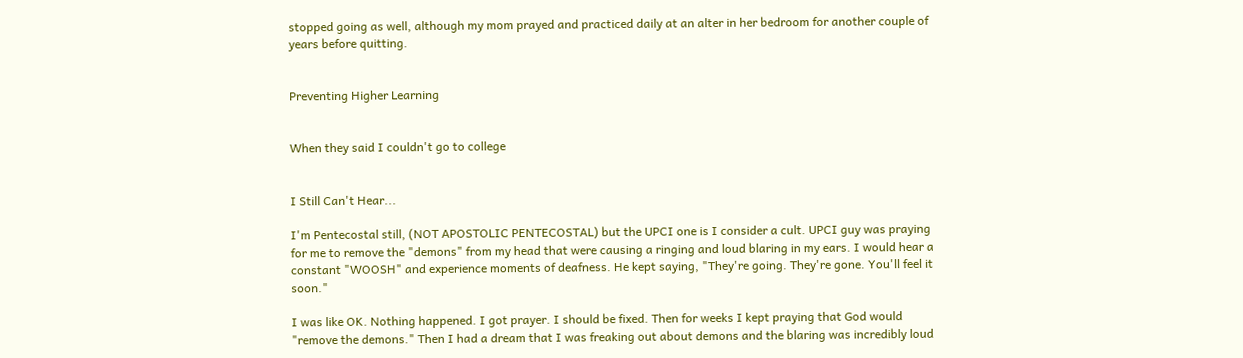stopped going as well, although my mom prayed and practiced daily at an alter in her bedroom for another couple of years before quitting.


Preventing Higher Learning


When they said I couldn't go to college


I Still Can't Hear...

I'm Pentecostal still, (NOT APOSTOLIC PENTECOSTAL) but the UPCI one is I consider a cult. UPCI guy was praying for me to remove the "demons" from my head that were causing a ringing and loud blaring in my ears. I would hear a constant "WOOSH" and experience moments of deafness. He kept saying, "They're going. They're gone. You'll feel it soon."

I was like OK. Nothing happened. I got prayer. I should be fixed. Then for weeks I kept praying that God would "remove the demons." Then I had a dream that I was freaking out about demons and the blaring was incredibly loud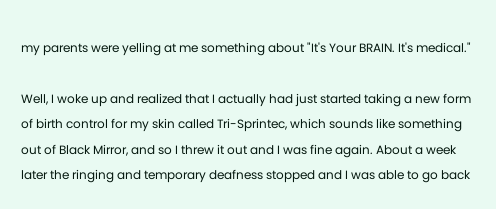my parents were yelling at me something about "It's Your BRAIN. It's medical."

Well, I woke up and realized that I actually had just started taking a new form of birth control for my skin called Tri-Sprintec, which sounds like something out of Black Mirror, and so I threw it out and I was fine again. About a week later the ringing and temporary deafness stopped and I was able to go back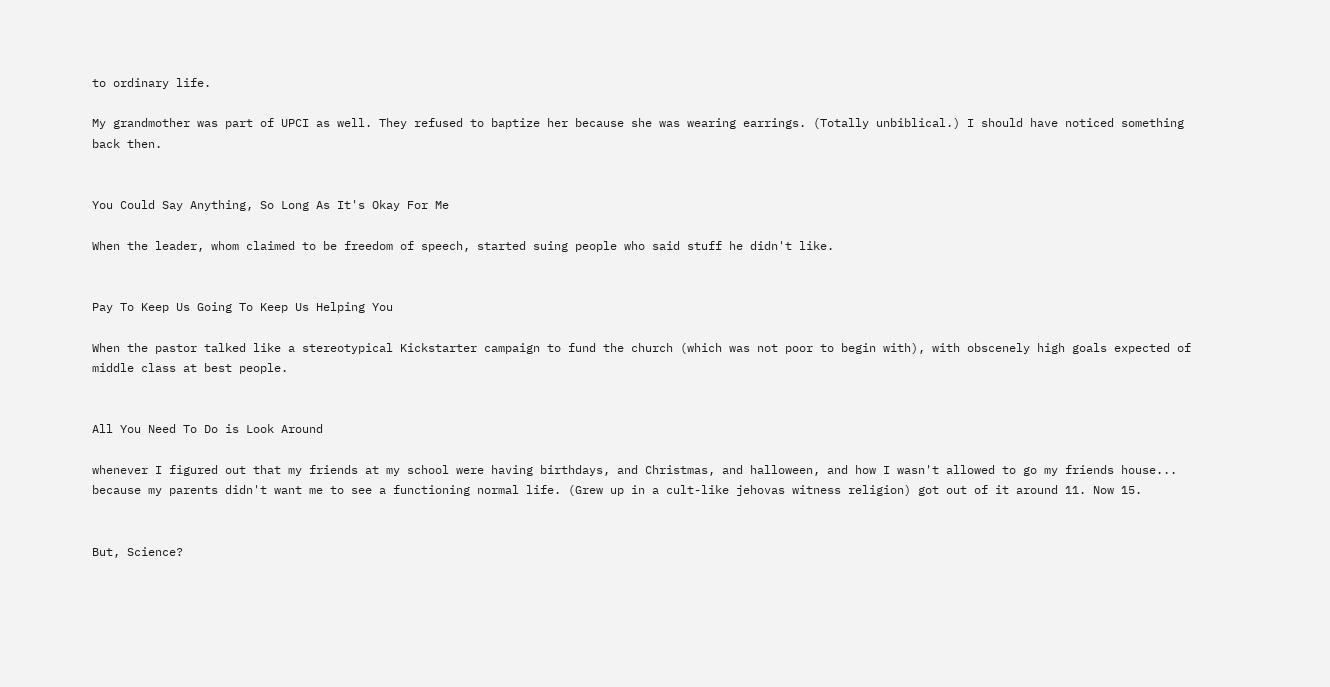to ordinary life.

My grandmother was part of UPCI as well. They refused to baptize her because she was wearing earrings. (Totally unbiblical.) I should have noticed something back then.


You Could Say Anything, So Long As It's Okay For Me

When the leader, whom claimed to be freedom of speech, started suing people who said stuff he didn't like.


Pay To Keep Us Going To Keep Us Helping You

When the pastor talked like a stereotypical Kickstarter campaign to fund the church (which was not poor to begin with), with obscenely high goals expected of middle class at best people.


All You Need To Do is Look Around

whenever I figured out that my friends at my school were having birthdays, and Christmas, and halloween, and how I wasn't allowed to go my friends house... because my parents didn't want me to see a functioning normal life. (Grew up in a cult-like jehovas witness religion) got out of it around 11. Now 15.


But, Science?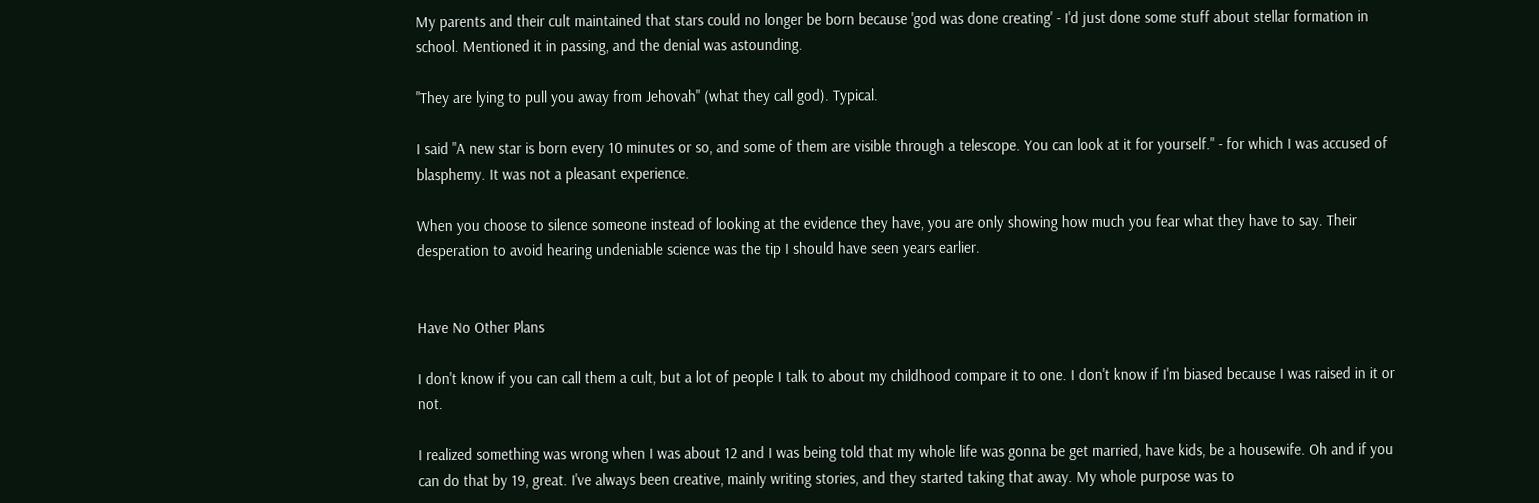My parents and their cult maintained that stars could no longer be born because 'god was done creating' - I'd just done some stuff about stellar formation in school. Mentioned it in passing, and the denial was astounding.

"They are lying to pull you away from Jehovah" (what they call god). Typical.

I said "A new star is born every 10 minutes or so, and some of them are visible through a telescope. You can look at it for yourself." - for which I was accused of blasphemy. It was not a pleasant experience.

When you choose to silence someone instead of looking at the evidence they have, you are only showing how much you fear what they have to say. Their desperation to avoid hearing undeniable science was the tip I should have seen years earlier.


Have No Other Plans

I don't know if you can call them a cult, but a lot of people I talk to about my childhood compare it to one. I don't know if I'm biased because I was raised in it or not.

I realized something was wrong when I was about 12 and I was being told that my whole life was gonna be get married, have kids, be a housewife. Oh and if you can do that by 19, great. I've always been creative, mainly writing stories, and they started taking that away. My whole purpose was to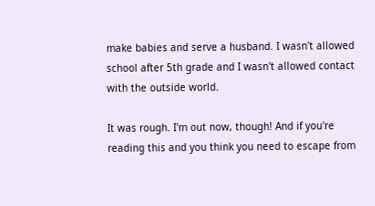make babies and serve a husband. I wasn't allowed school after 5th grade and I wasn't allowed contact with the outside world.

It was rough. I'm out now, though! And if you're reading this and you think you need to escape from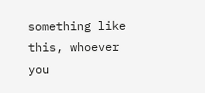something like this, whoever you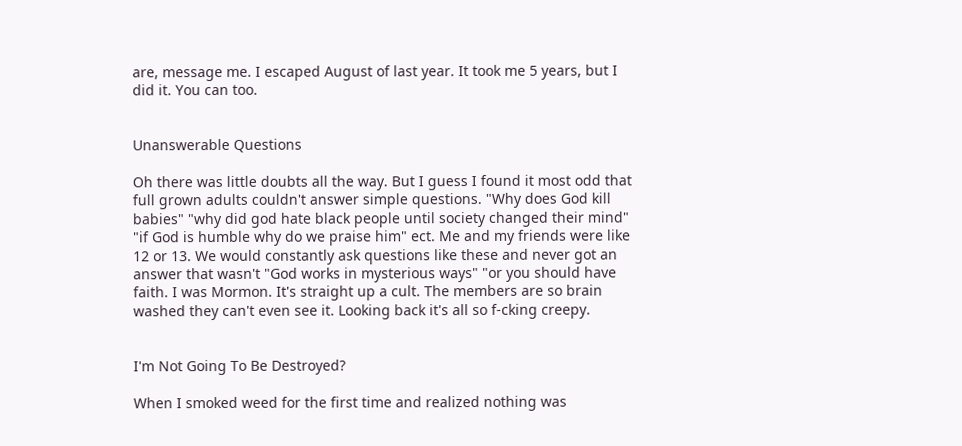are, message me. I escaped August of last year. It took me 5 years, but I did it. You can too.


Unanswerable Questions

Oh there was little doubts all the way. But I guess I found it most odd that full grown adults couldn't answer simple questions. "Why does God kill babies" "why did god hate black people until society changed their mind" "if God is humble why do we praise him" ect. Me and my friends were like 12 or 13. We would constantly ask questions like these and never got an answer that wasn't "God works in mysterious ways" "or you should have faith. I was Mormon. It's straight up a cult. The members are so brain washed they can't even see it. Looking back it's all so f-cking creepy.


I'm Not Going To Be Destroyed?

When I smoked weed for the first time and realized nothing was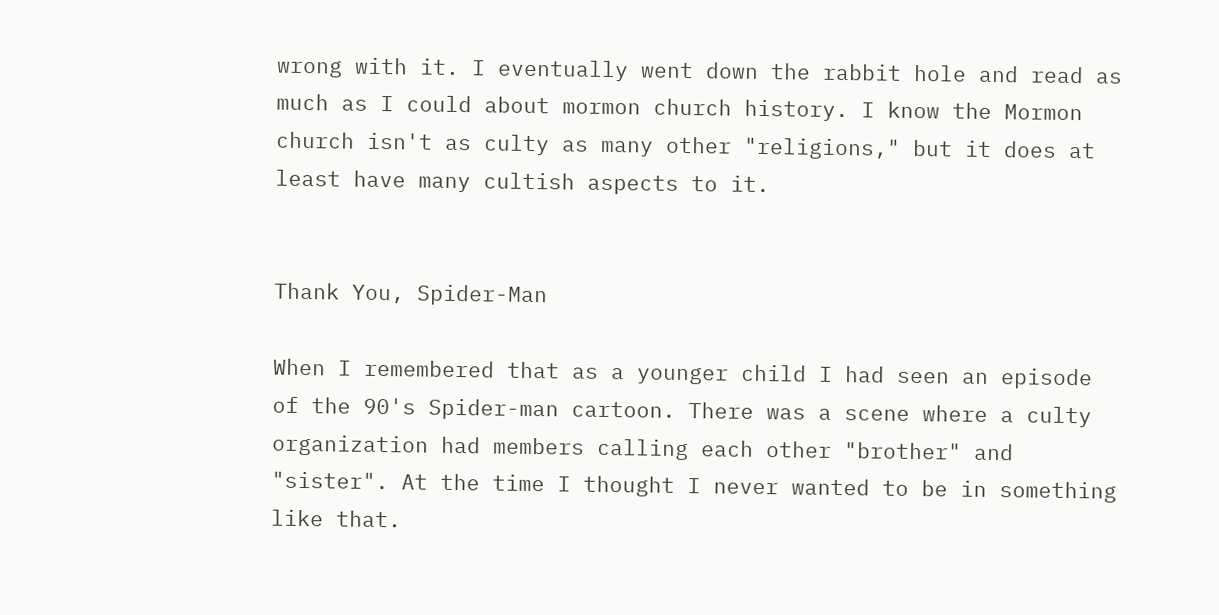wrong with it. I eventually went down the rabbit hole and read as much as I could about mormon church history. I know the Mormon church isn't as culty as many other "religions," but it does at least have many cultish aspects to it.


Thank You, Spider-Man

When I remembered that as a younger child I had seen an episode of the 90's Spider-man cartoon. There was a scene where a culty organization had members calling each other "brother" and "sister". At the time I thought I never wanted to be in something like that.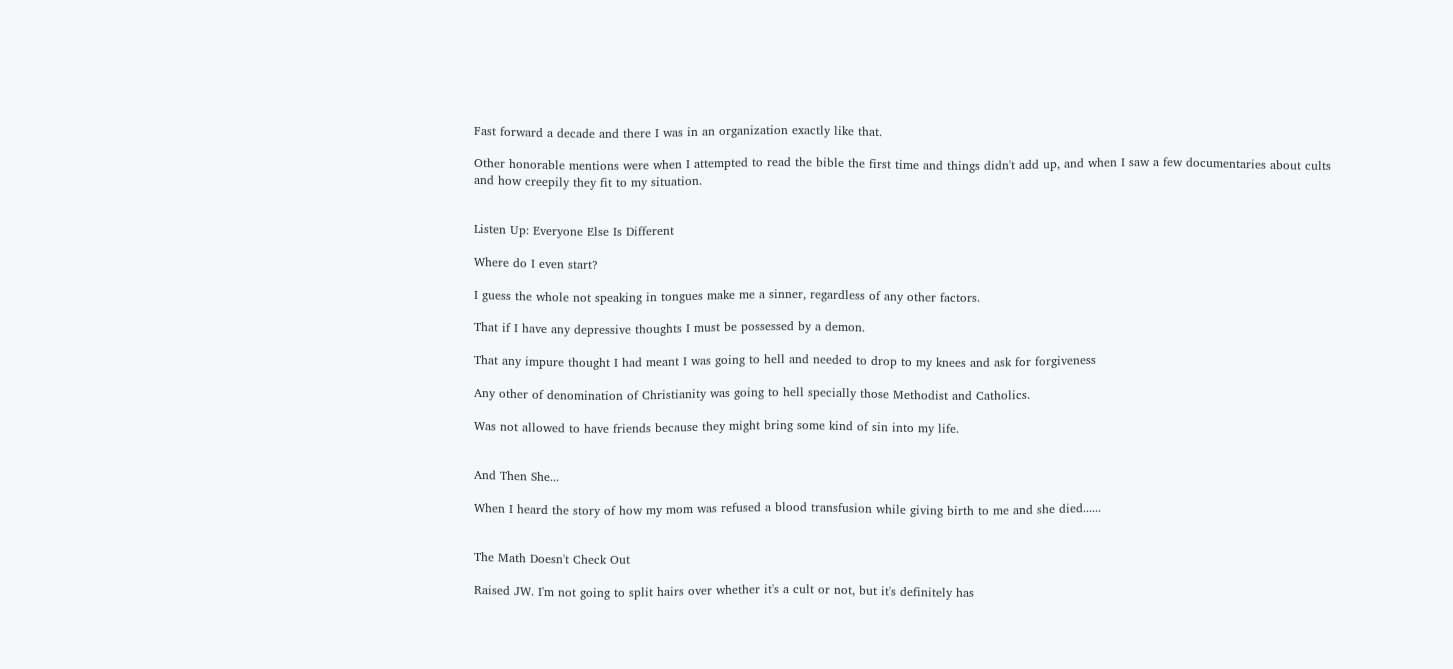Fast forward a decade and there I was in an organization exactly like that.

Other honorable mentions were when I attempted to read the bible the first time and things didn't add up, and when I saw a few documentaries about cults and how creepily they fit to my situation.


Listen Up: Everyone Else Is Different

Where do I even start?

I guess the whole not speaking in tongues make me a sinner, regardless of any other factors.

That if I have any depressive thoughts I must be possessed by a demon.

That any impure thought I had meant I was going to hell and needed to drop to my knees and ask for forgiveness

Any other of denomination of Christianity was going to hell specially those Methodist and Catholics.

Was not allowed to have friends because they might bring some kind of sin into my life.


And Then She...

When I heard the story of how my mom was refused a blood transfusion while giving birth to me and she died......


The Math Doesn't Check Out

Raised JW. I'm not going to split hairs over whether it's a cult or not, but it's definitely has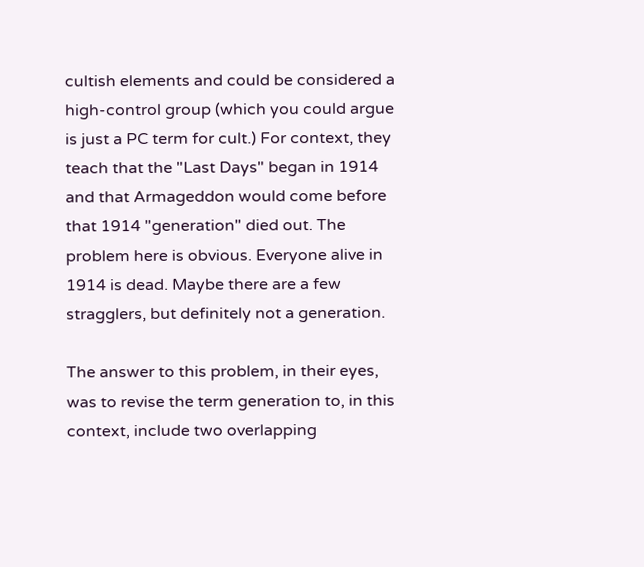cultish elements and could be considered a high-control group (which you could argue is just a PC term for cult.) For context, they teach that the "Last Days" began in 1914 and that Armageddon would come before that 1914 "generation" died out. The problem here is obvious. Everyone alive in 1914 is dead. Maybe there are a few stragglers, but definitely not a generation.

The answer to this problem, in their eyes, was to revise the term generation to, in this context, include two overlapping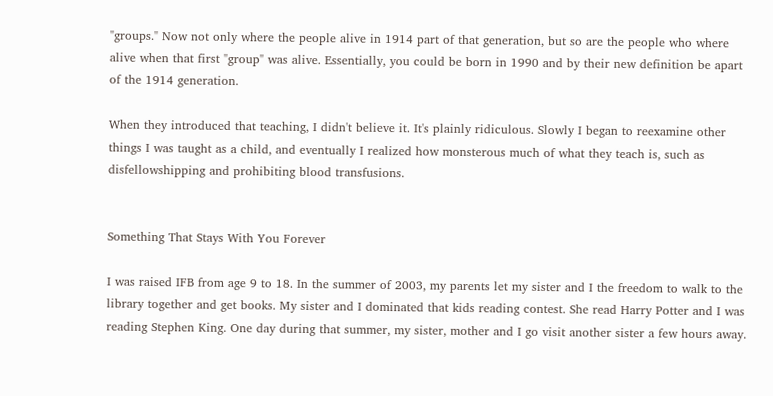"groups." Now not only where the people alive in 1914 part of that generation, but so are the people who where alive when that first "group" was alive. Essentially, you could be born in 1990 and by their new definition be apart of the 1914 generation.

When they introduced that teaching, I didn't believe it. It's plainly ridiculous. Slowly I began to reexamine other things I was taught as a child, and eventually I realized how monsterous much of what they teach is, such as disfellowshipping and prohibiting blood transfusions.


Something That Stays With You Forever

I was raised IFB from age 9 to 18. In the summer of 2003, my parents let my sister and I the freedom to walk to the library together and get books. My sister and I dominated that kids reading contest. She read Harry Potter and I was reading Stephen King. One day during that summer, my sister, mother and I go visit another sister a few hours away.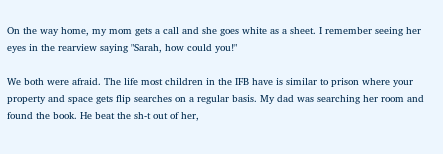On the way home, my mom gets a call and she goes white as a sheet. I remember seeing her eyes in the rearview saying "Sarah, how could you!"

We both were afraid. The life most children in the IFB have is similar to prison where your property and space gets flip searches on a regular basis. My dad was searching her room and found the book. He beat the sh-t out of her,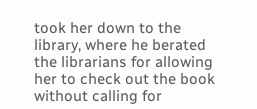took her down to the library, where he berated the librarians for allowing her to check out the book without calling for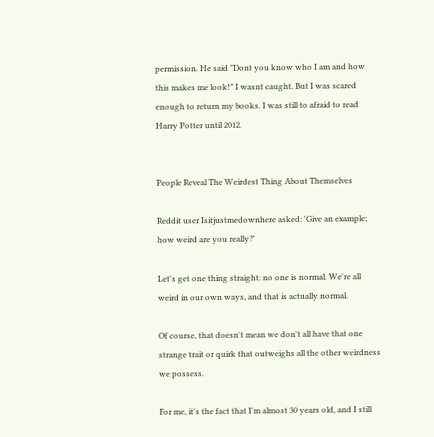permission. He said "Dont you know who I am and how this makes me look!" I wasnt caught. But I was scared enough to return my books. I was still to afraid to read Harry Potter until 2012.


People Reveal The Weirdest Thing About Themselves

Reddit user Isitjustmedownhere asked: 'Give an example; how weird are you really?'

Let's get one thing straight: no one is normal. We're all weird in our own ways, and that is actually normal.

Of course, that doesn't mean we don't all have that one strange trait or quirk that outweighs all the other weirdness we possess.

For me, it's the fact that I'm almost 30 years old, and I still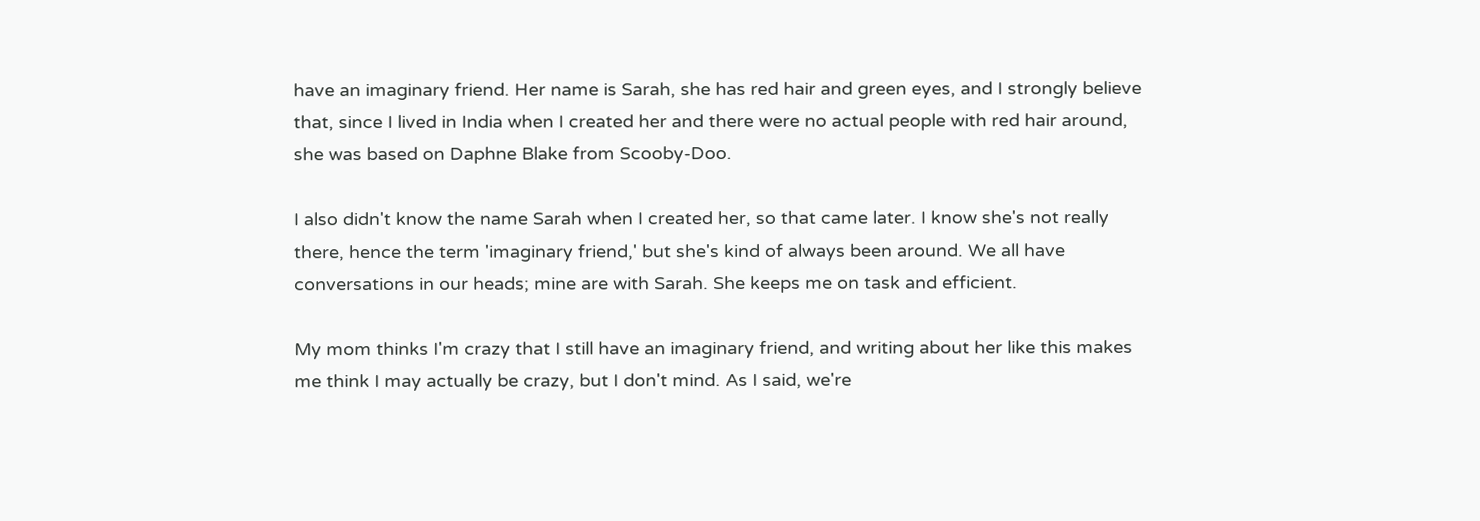have an imaginary friend. Her name is Sarah, she has red hair and green eyes, and I strongly believe that, since I lived in India when I created her and there were no actual people with red hair around, she was based on Daphne Blake from Scooby-Doo.

I also didn't know the name Sarah when I created her, so that came later. I know she's not really there, hence the term 'imaginary friend,' but she's kind of always been around. We all have conversations in our heads; mine are with Sarah. She keeps me on task and efficient.

My mom thinks I'm crazy that I still have an imaginary friend, and writing about her like this makes me think I may actually be crazy, but I don't mind. As I said, we're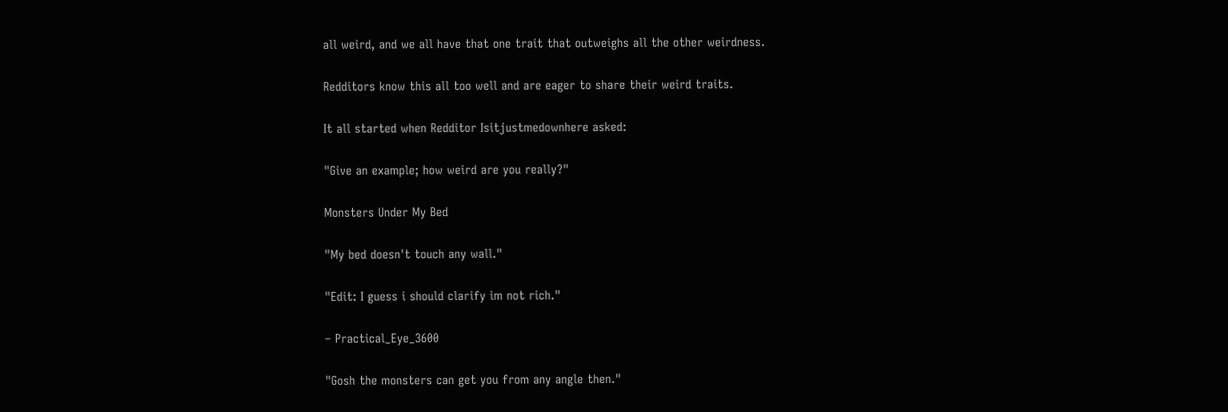all weird, and we all have that one trait that outweighs all the other weirdness.

Redditors know this all too well and are eager to share their weird traits.

It all started when Redditor Isitjustmedownhere asked:

"Give an example; how weird are you really?"

Monsters Under My Bed

"My bed doesn't touch any wall."

"Edit: I guess i should clarify im not rich."

– Practical_Eye_3600

"Gosh the monsters can get you from any angle then."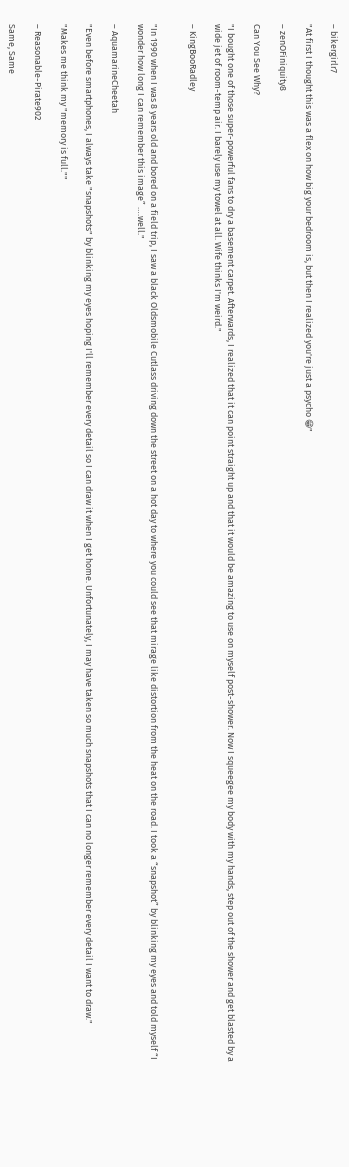– bikergirlr7

"At first I thought this was a flex on how big your bedroom is, but then I realized you're just a psycho 😁"

– zenOFiniquity8

Can You See Why?

"I bought one of those super-powerful fans to dry a basement carpet. Afterwards, I realized that it can point straight up and that it would be amazing to use on myself post-shower. Now I squeegee my body with my hands, step out of the shower and get blasted by a wide jet of room-temp air. I barely use my towel at all. Wife thinks I'm weird."

– KingBooRadley


"In 1990 when I was 8 years old and bored on a field trip, I saw a black Oldsmobile Cutlass driving down the street on a hot day to where you could see that mirage like distortion from the heat on the road. I took a “snapshot” by blinking my eyes and told myself “I wonder how long I can remember this image” ….well."

– AquamarineCheetah

"Even before smartphones, I always take "snapshots" by blinking my eyes hoping I'll remember every detail so I can draw it when I get home. Unfortunately, I may have taken so much snapshots that I can no longer remember every detail I want to draw."

"Makes me think my "memory is full.""

– Reasonable-Pirate902

Same, Same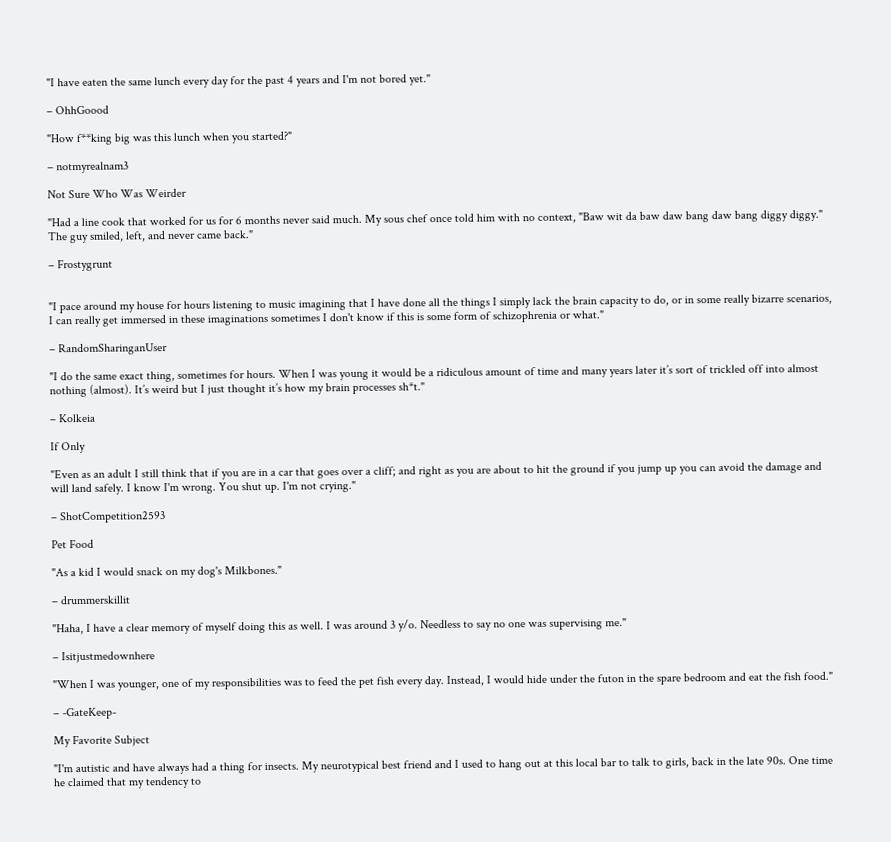"I have eaten the same lunch every day for the past 4 years and I'm not bored yet."

– OhhGoood

"How f**king big was this lunch when you started?"

– notmyrealnam3

Not Sure Who Was Weirder

"Had a line cook that worked for us for 6 months never said much. My sous chef once told him with no context, "Baw wit da baw daw bang daw bang diggy diggy." The guy smiled, left, and never came back."

– Frostygrunt


"I pace around my house for hours listening to music imagining that I have done all the things I simply lack the brain capacity to do, or in some really bizarre scenarios, I can really get immersed in these imaginations sometimes I don't know if this is some form of schizophrenia or what."

– RandomSharinganUser

"I do the same exact thing, sometimes for hours. When I was young it would be a ridiculous amount of time and many years later it’s sort of trickled off into almost nothing (almost). It’s weird but I just thought it’s how my brain processes sh*t."

– Kolkeia

If Only

"Even as an adult I still think that if you are in a car that goes over a cliff; and right as you are about to hit the ground if you jump up you can avoid the damage and will land safely. I know I'm wrong. You shut up. I'm not crying."

– ShotCompetition2593

Pet Food

"As a kid I would snack on my dog's Milkbones."

– drummerskillit

"Haha, I have a clear memory of myself doing this as well. I was around 3 y/o. Needless to say no one was supervising me."

– Isitjustmedownhere

"When I was younger, one of my responsibilities was to feed the pet fish every day. Instead, I would hide under the futon in the spare bedroom and eat the fish food."

– -GateKeep-

My Favorite Subject

"I'm autistic and have always had a thing for insects. My neurotypical best friend and I used to hang out at this local bar to talk to girls, back in the late 90s. One time he claimed that my tendency to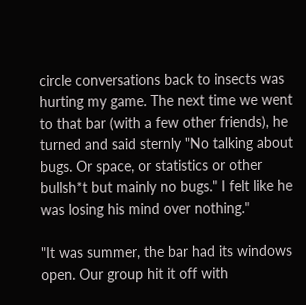circle conversations back to insects was hurting my game. The next time we went to that bar (with a few other friends), he turned and said sternly "No talking about bugs. Or space, or statistics or other bullsh*t but mainly no bugs." I felt like he was losing his mind over nothing."

"It was summer, the bar had its windows open. Our group hit it off with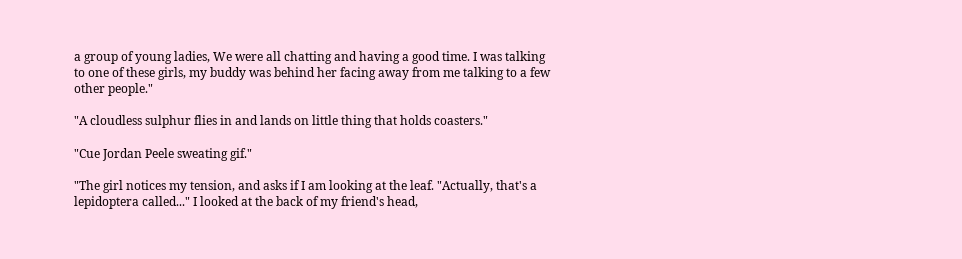a group of young ladies, We were all chatting and having a good time. I was talking to one of these girls, my buddy was behind her facing away from me talking to a few other people."

"A cloudless sulphur flies in and lands on little thing that holds coasters."

"Cue Jordan Peele sweating gif."

"The girl notices my tension, and asks if I am looking at the leaf. "Actually, that's a lepidoptera called..." I looked at the back of my friend's head,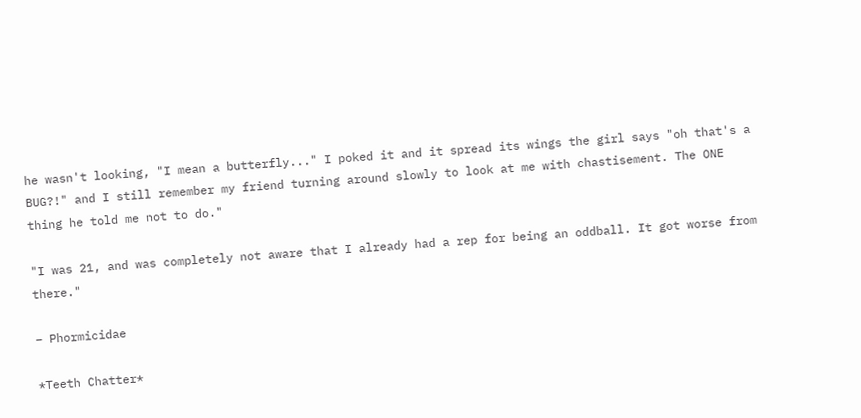he wasn't looking, "I mean a butterfly..." I poked it and it spread its wings the girl says "oh that's a BUG?!" and I still remember my friend turning around slowly to look at me with chastisement. The ONE thing he told me not to do."

"I was 21, and was completely not aware that I already had a rep for being an oddball. It got worse from there."

– Phormicidae

*Teeth Chatter*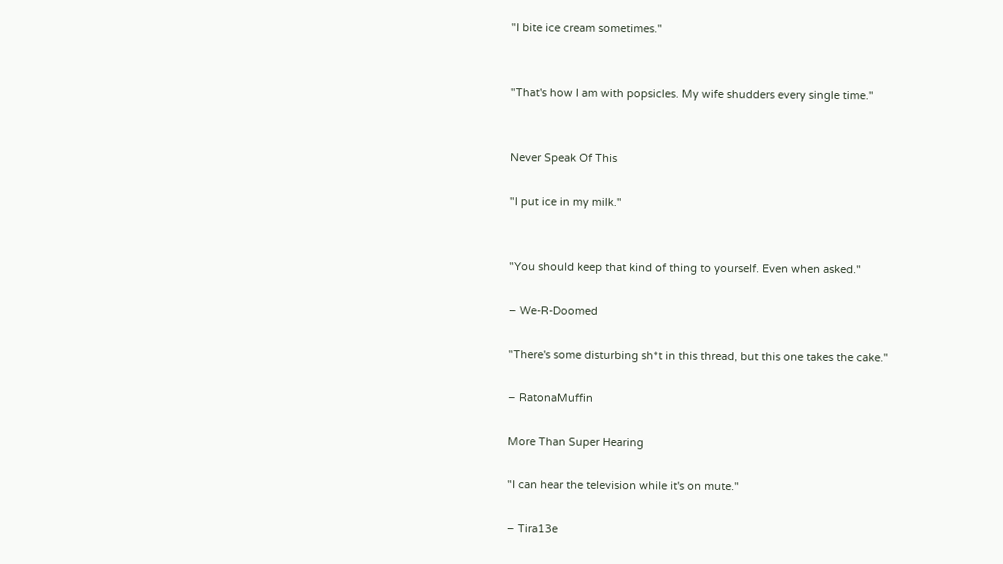"I bite ice cream sometimes."


"That's how I am with popsicles. My wife shudders every single time."


Never Speak Of This

"I put ice in my milk."


"You should keep that kind of thing to yourself. Even when asked."

– We-R-Doomed

"There's some disturbing sh*t in this thread, but this one takes the cake."

– RatonaMuffin

More Than Super Hearing

"I can hear the television while it's on mute."

– Tira13e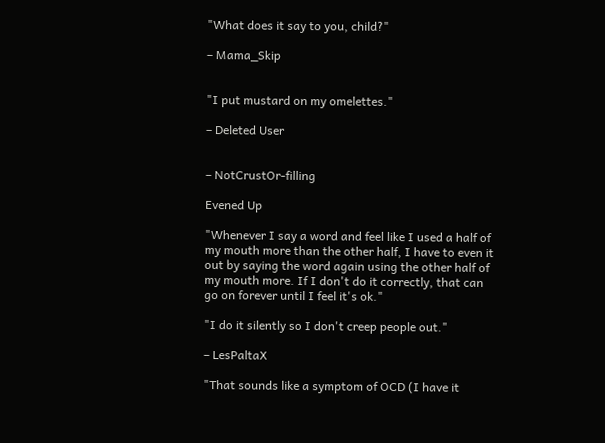"What does it say to you, child?"

– Mama_Skip


"I put mustard on my omelettes."

– Deleted User


– NotCrustOr-filling

Evened Up

"Whenever I say a word and feel like I used a half of my mouth more than the other half, I have to even it out by saying the word again using the other half of my mouth more. If I don't do it correctly, that can go on forever until I feel it's ok."

"I do it silently so I don't creep people out."

– LesPaltaX

"That sounds like a symptom of OCD (I have it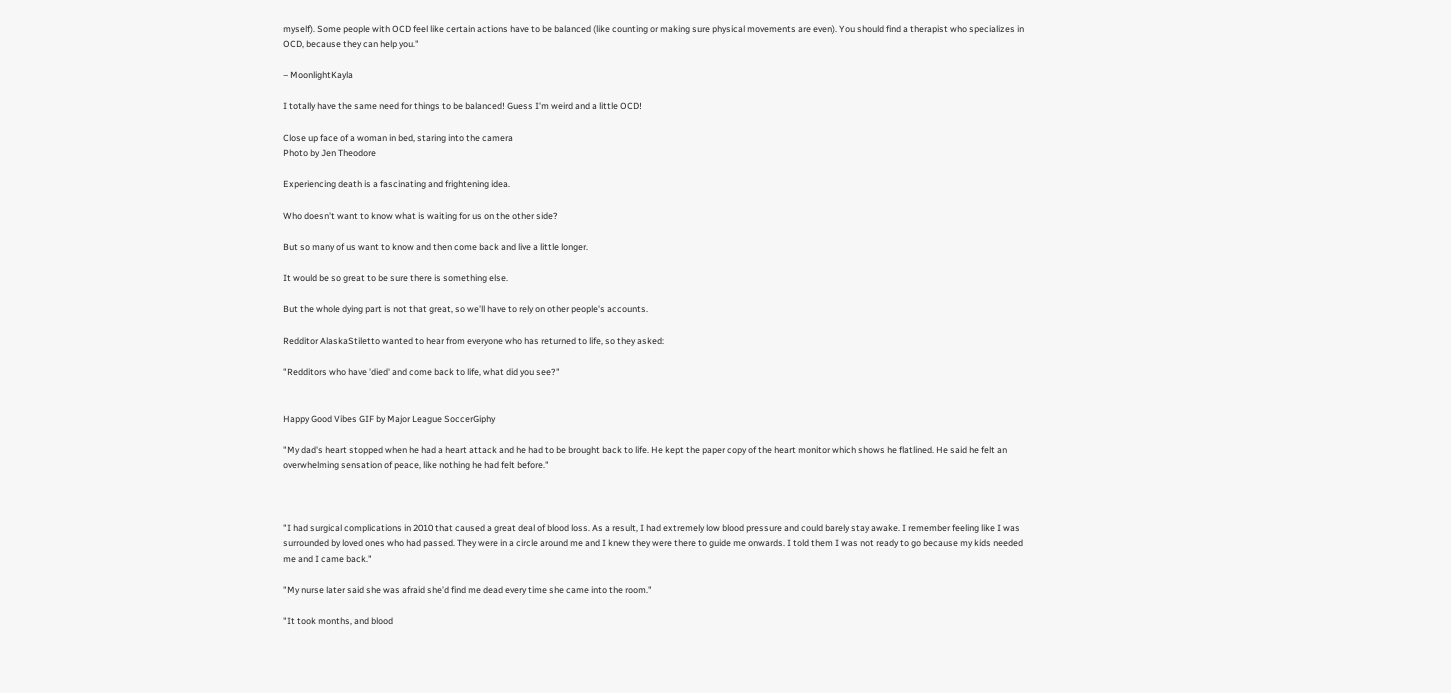myself). Some people with OCD feel like certain actions have to be balanced (like counting or making sure physical movements are even). You should find a therapist who specializes in OCD, because they can help you."

– MoonlightKayla

I totally have the same need for things to be balanced! Guess I'm weird and a little OCD!

Close up face of a woman in bed, staring into the camera
Photo by Jen Theodore

Experiencing death is a fascinating and frightening idea.

Who doesn't want to know what is waiting for us on the other side?

But so many of us want to know and then come back and live a little longer.

It would be so great to be sure there is something else.

But the whole dying part is not that great, so we'll have to rely on other people's accounts.

Redditor AlaskaStiletto wanted to hear from everyone who has returned to life, so they asked:

"Redditors who have 'died' and come back to life, what did you see?"


Happy Good Vibes GIF by Major League SoccerGiphy

"My dad's heart stopped when he had a heart attack and he had to be brought back to life. He kept the paper copy of the heart monitor which shows he flatlined. He said he felt an overwhelming sensation of peace, like nothing he had felt before."



"I had surgical complications in 2010 that caused a great deal of blood loss. As a result, I had extremely low blood pressure and could barely stay awake. I remember feeling like I was surrounded by loved ones who had passed. They were in a circle around me and I knew they were there to guide me onwards. I told them I was not ready to go because my kids needed me and I came back."

"My nurse later said she was afraid she’d find me dead every time she came into the room."

"It took months, and blood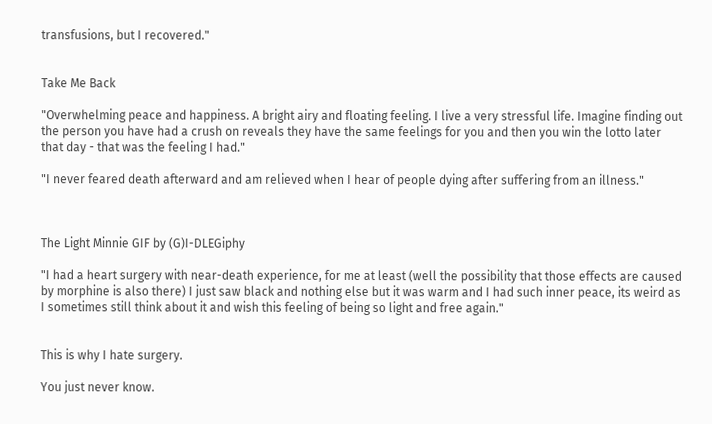transfusions, but I recovered."


Take Me Back

"Overwhelming peace and happiness. A bright airy and floating feeling. I live a very stressful life. Imagine finding out the person you have had a crush on reveals they have the same feelings for you and then you win the lotto later that day - that was the feeling I had."

"I never feared death afterward and am relieved when I hear of people dying after suffering from an illness."



The Light Minnie GIF by (G)I-DLEGiphy

"I had a heart surgery with near-death experience, for me at least (well the possibility that those effects are caused by morphine is also there) I just saw black and nothing else but it was warm and I had such inner peace, its weird as I sometimes still think about it and wish this feeling of being so light and free again."


This is why I hate surgery.

You just never know.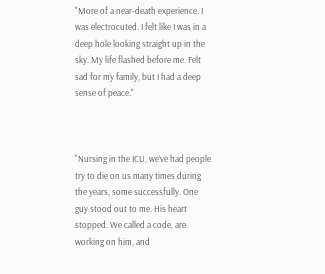"More of a near-death experience. I was electrocuted. I felt like I was in a deep hole looking straight up in the sky. My life flashed before me. Felt sad for my family, but I had a deep sense of peace."



"Nursing in the ICU, we’ve had people try to die on us many times during the years, some successfully. One guy stood out to me. His heart stopped. We called a code, are working on him, and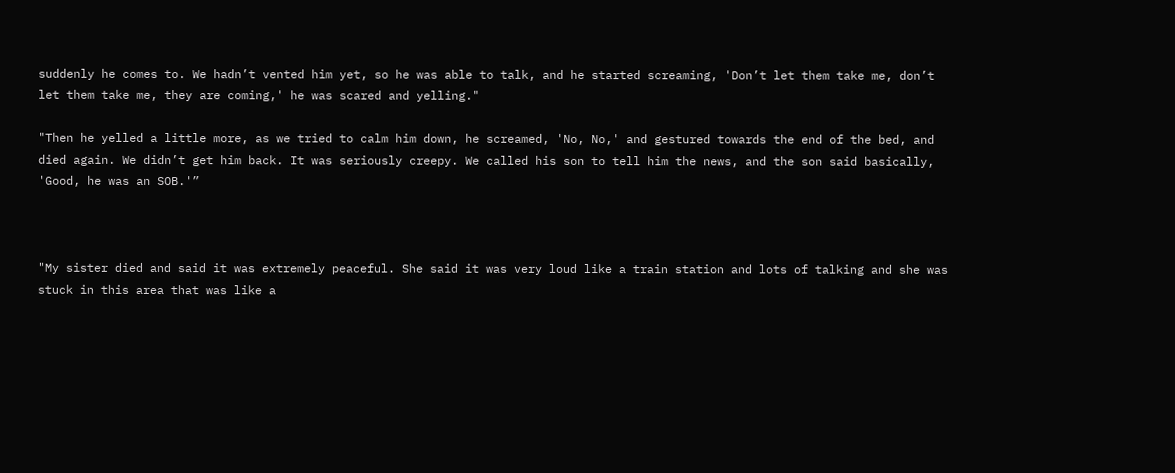suddenly he comes to. We hadn’t vented him yet, so he was able to talk, and he started screaming, 'Don’t let them take me, don’t let them take me, they are coming,' he was scared and yelling."

"Then he yelled a little more, as we tried to calm him down, he screamed, 'No, No,' and gestured towards the end of the bed, and died again. We didn’t get him back. It was seriously creepy. We called his son to tell him the news, and the son said basically, 'Good, he was an SOB.'”



"My sister died and said it was extremely peaceful. She said it was very loud like a train station and lots of talking and she was stuck in this area that was like a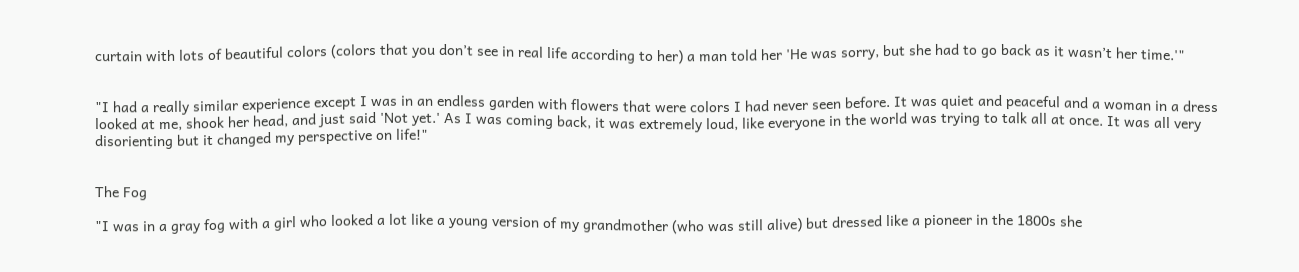curtain with lots of beautiful colors (colors that you don’t see in real life according to her) a man told her 'He was sorry, but she had to go back as it wasn’t her time.'"


"I had a really similar experience except I was in an endless garden with flowers that were colors I had never seen before. It was quiet and peaceful and a woman in a dress looked at me, shook her head, and just said 'Not yet.' As I was coming back, it was extremely loud, like everyone in the world was trying to talk all at once. It was all very disorienting but it changed my perspective on life!"


The Fog

"I was in a gray fog with a girl who looked a lot like a young version of my grandmother (who was still alive) but dressed like a pioneer in the 1800s she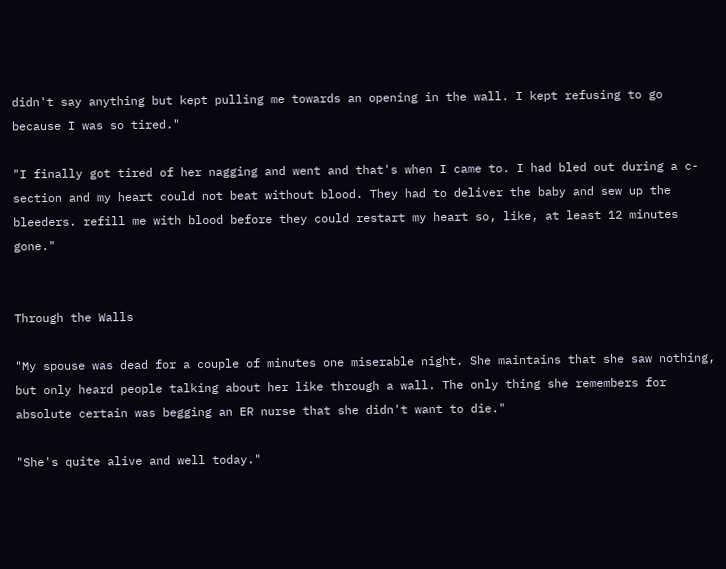didn't say anything but kept pulling me towards an opening in the wall. I kept refusing to go because I was so tired."

"I finally got tired of her nagging and went and that's when I came to. I had bled out during a c-section and my heart could not beat without blood. They had to deliver the baby and sew up the bleeders. refill me with blood before they could restart my heart so, like, at least 12 minutes gone."


Through the Walls

"My spouse was dead for a couple of minutes one miserable night. She maintains that she saw nothing, but only heard people talking about her like through a wall. The only thing she remembers for absolute certain was begging an ER nurse that she didn't want to die."

"She's quite alive and well today."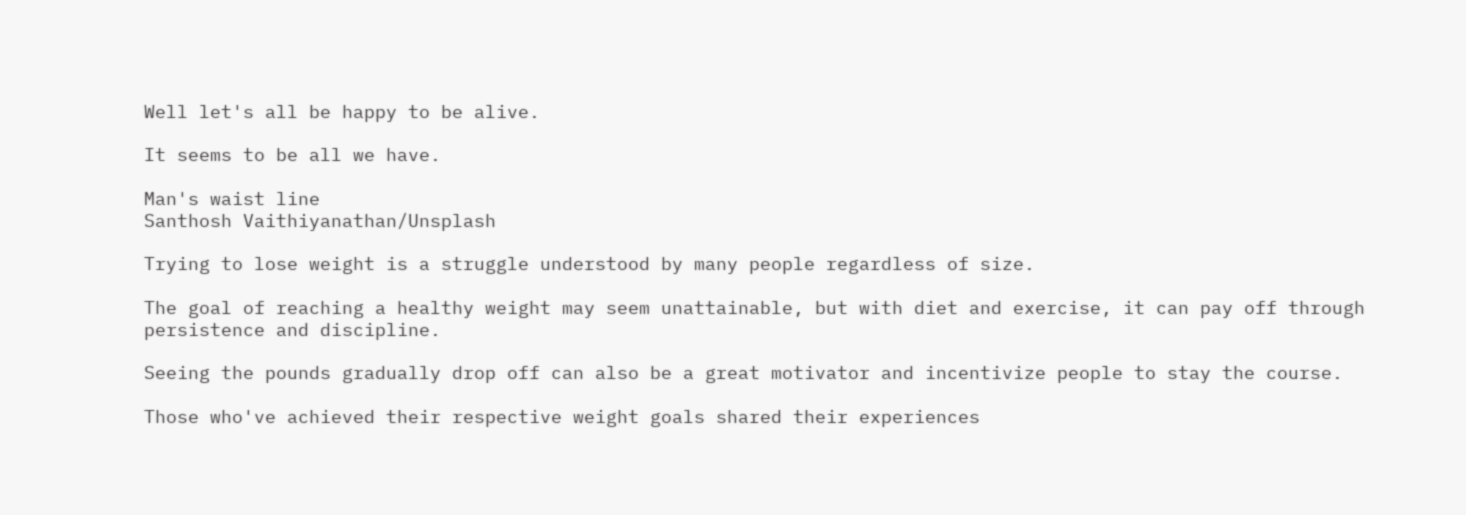Well let's all be happy to be alive.

It seems to be all we have.

Man's waist line
Santhosh Vaithiyanathan/Unsplash

Trying to lose weight is a struggle understood by many people regardless of size.

The goal of reaching a healthy weight may seem unattainable, but with diet and exercise, it can pay off through persistence and discipline.

Seeing the pounds gradually drop off can also be a great motivator and incentivize people to stay the course.

Those who've achieved their respective weight goals shared their experiences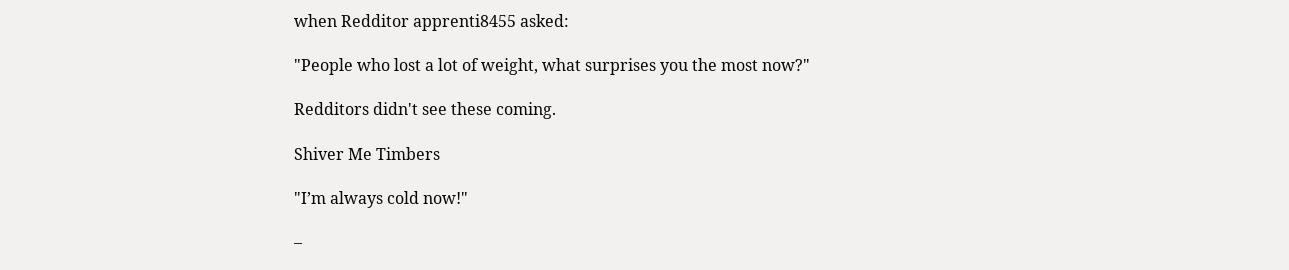when Redditor apprenti8455 asked:

"People who lost a lot of weight, what surprises you the most now?"

Redditors didn't see these coming.

Shiver Me Timbers

"I’m always cold now!"

–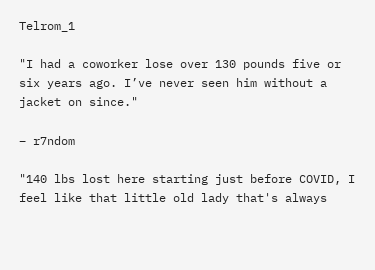Telrom_1

"I had a coworker lose over 130 pounds five or six years ago. I’ve never seen him without a jacket on since."

– r7ndom

"140 lbs lost here starting just before COVID, I feel like that little old lady that's always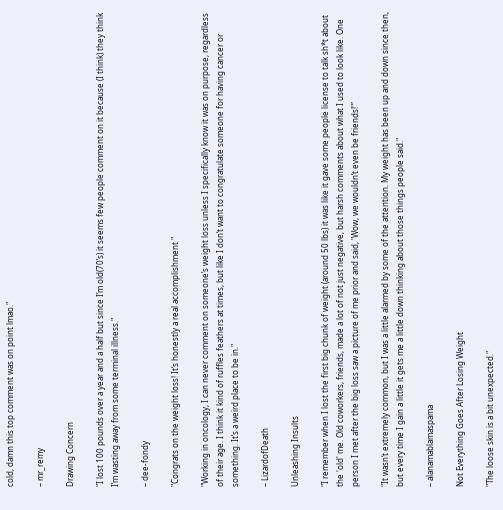cold, damn this top comment was on point lmao."

– mr_remy

Drawing Concern

"I lost 100 pounds over a year and a half but since I’m old(70’s) it seems few people comment on it because (I think) they think I’m wasting away from some terminal illness."

– dee-fondy

"Congrats on the weight loss! It’s honestly a real accomplishment "

"Working in oncology, I can never comment on someone’s weight loss unless I specifically know it was on purpose, regardless of their age. I think it kind of ruffles feathers at times, but like I don’t want to congratulate someone for having cancer or something. It’s a weird place to be in."

– LizardofDeath

Unleashing Insults

"I remember when I lost the first big chunk of weight (around 50 lbs) it was like it gave some people license to talk sh*t about the 'old' me. Old coworkers, friends, made a lot of not just negative, but harsh comments about what I used to look like. One person I met after the big loss saw a picture of me prior and said, 'Wow, we wouldn’t even be friends!'”

"It wasn’t extremely common, but I was a little alarmed by some of the attention. My weight has been up and down since then, but every time I gain a little it gets me a little down thinking about those things people said."

– alanamablamaspama

Not Everything Goes After Losing Weight

"The loose skin is a bit unexpected."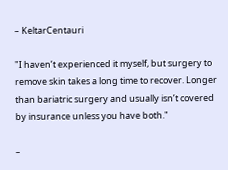– KeltarCentauri

"I haven’t experienced it myself, but surgery to remove skin takes a long time to recover. Longer than bariatric surgery and usually isn’t covered by insurance unless you have both."

–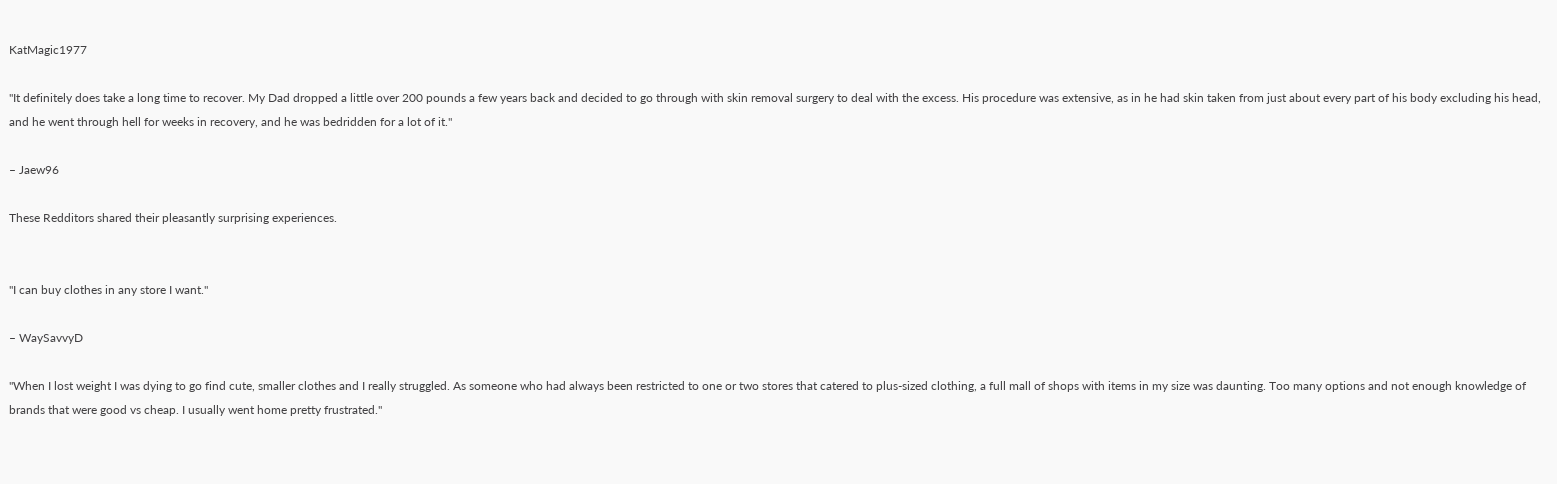KatMagic1977

"It definitely does take a long time to recover. My Dad dropped a little over 200 pounds a few years back and decided to go through with skin removal surgery to deal with the excess. His procedure was extensive, as in he had skin taken from just about every part of his body excluding his head, and he went through hell for weeks in recovery, and he was bedridden for a lot of it."

– Jaew96

These Redditors shared their pleasantly surprising experiences.


"I can buy clothes in any store I want."

– WaySavvyD

"When I lost weight I was dying to go find cute, smaller clothes and I really struggled. As someone who had always been restricted to one or two stores that catered to plus-sized clothing, a full mall of shops with items in my size was daunting. Too many options and not enough knowledge of brands that were good vs cheap. I usually went home pretty frustrated."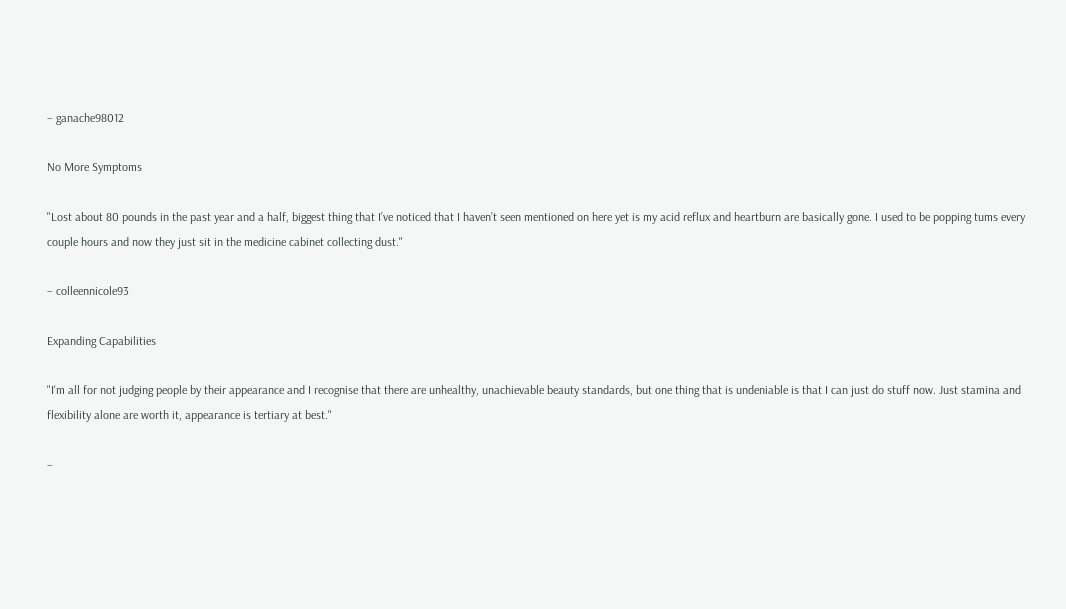– ganache98012

No More Symptoms

"Lost about 80 pounds in the past year and a half, biggest thing that I’ve noticed that I haven’t seen mentioned on here yet is my acid reflux and heartburn are basically gone. I used to be popping tums every couple hours and now they just sit in the medicine cabinet collecting dust."

– colleennicole93

Expanding Capabilities

"I'm all for not judging people by their appearance and I recognise that there are unhealthy, unachievable beauty standards, but one thing that is undeniable is that I can just do stuff now. Just stamina and flexibility alone are worth it, appearance is tertiary at best."

–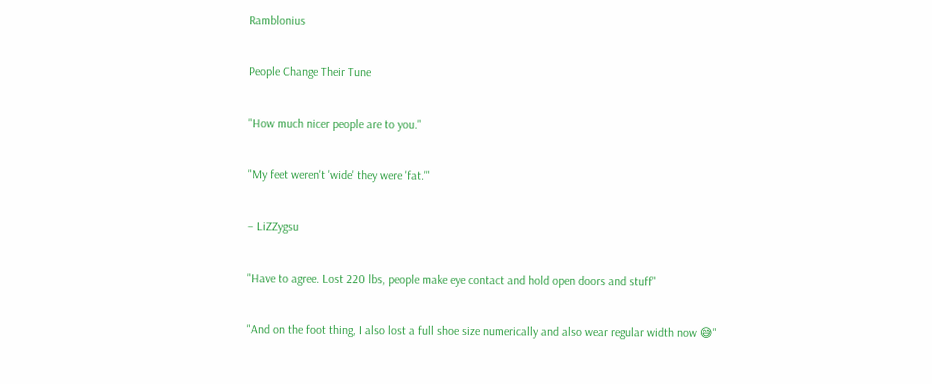Ramblonius

People Change Their Tune

"How much nicer people are to you."

"My feet weren't 'wide' they were 'fat.'"

– LiZZygsu

"Have to agree. Lost 220 lbs, people make eye contact and hold open doors and stuff"

"And on the foot thing, I also lost a full shoe size numerically and also wear regular width now 😅"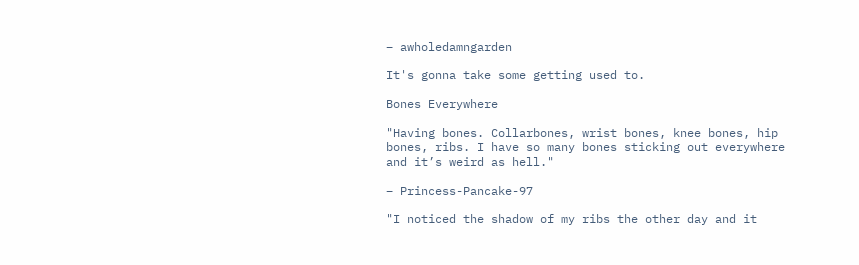– awholedamngarden

It's gonna take some getting used to.

Bones Everywhere

"Having bones. Collarbones, wrist bones, knee bones, hip bones, ribs. I have so many bones sticking out everywhere and it’s weird as hell."

– Princess-Pancake-97

"I noticed the shadow of my ribs the other day and it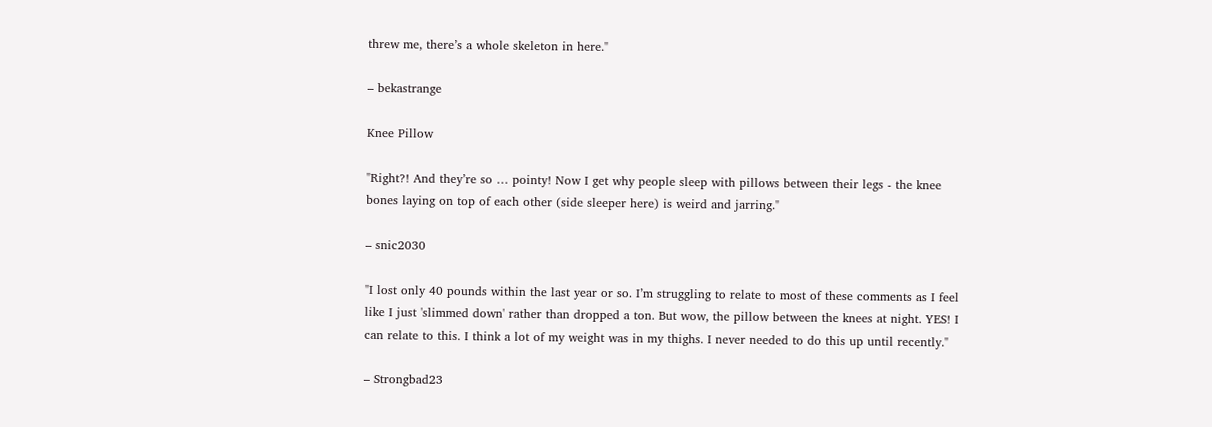threw me, there’s a whole skeleton in here."

– bekastrange

Knee Pillow

"Right?! And they’re so … pointy! Now I get why people sleep with pillows between their legs - the knee bones laying on top of each other (side sleeper here) is weird and jarring."

– snic2030

"I lost only 40 pounds within the last year or so. I’m struggling to relate to most of these comments as I feel like I just 'slimmed down' rather than dropped a ton. But wow, the pillow between the knees at night. YES! I can relate to this. I think a lot of my weight was in my thighs. I never needed to do this up until recently."

– Strongbad23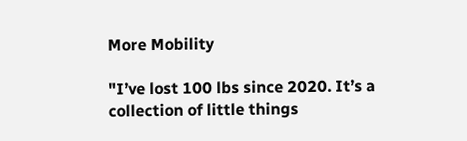More Mobility

"I’ve lost 100 lbs since 2020. It’s a collection of little things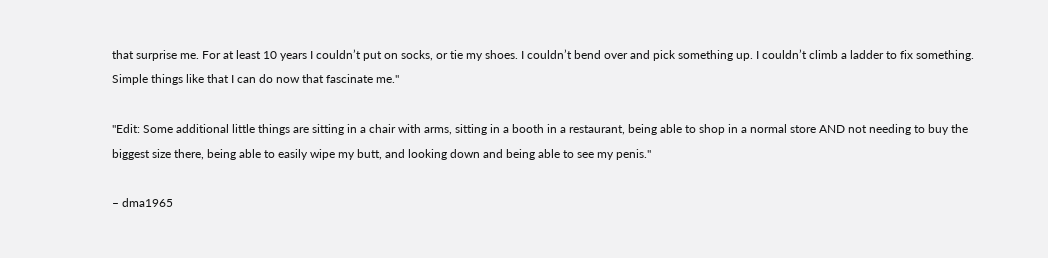that surprise me. For at least 10 years I couldn’t put on socks, or tie my shoes. I couldn’t bend over and pick something up. I couldn’t climb a ladder to fix something. Simple things like that I can do now that fascinate me."

"Edit: Some additional little things are sitting in a chair with arms, sitting in a booth in a restaurant, being able to shop in a normal store AND not needing to buy the biggest size there, being able to easily wipe my butt, and looking down and being able to see my penis."

– dma1965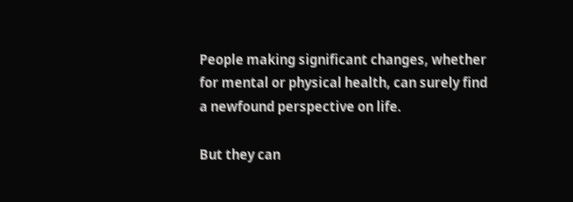People making significant changes, whether for mental or physical health, can surely find a newfound perspective on life.

But they can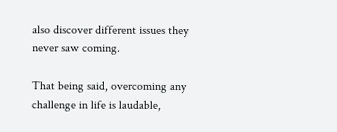also discover different issues they never saw coming.

That being said, overcoming any challenge in life is laudable,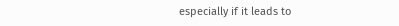especially if it leads to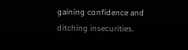gaining confidence and ditching insecurities.